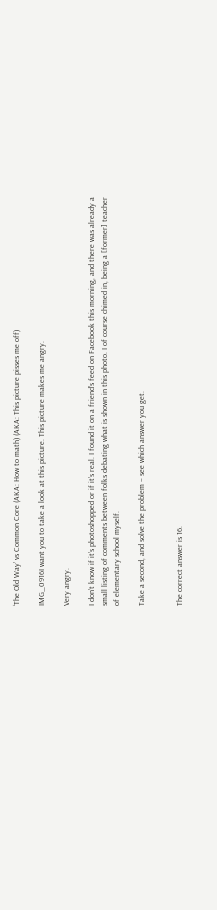‘The Old Way’ vs Common Core (AKA: How to math) (AKA: This picture pisses me off)

IMG_0916I want you to take a look at this picture. This picture makes me angry.

Very angry.

I don’t know if it’s photoshopped or if it’s real. I found it on a friend’s feed on Facebook this morning, and there was already a small listing of comments between folks debating what is shown in this photo. I of course chimed in, being a [former] teacher of elementary school myself.

Take a second, and solve the problem – see which answer you get.


The correct answer is 16.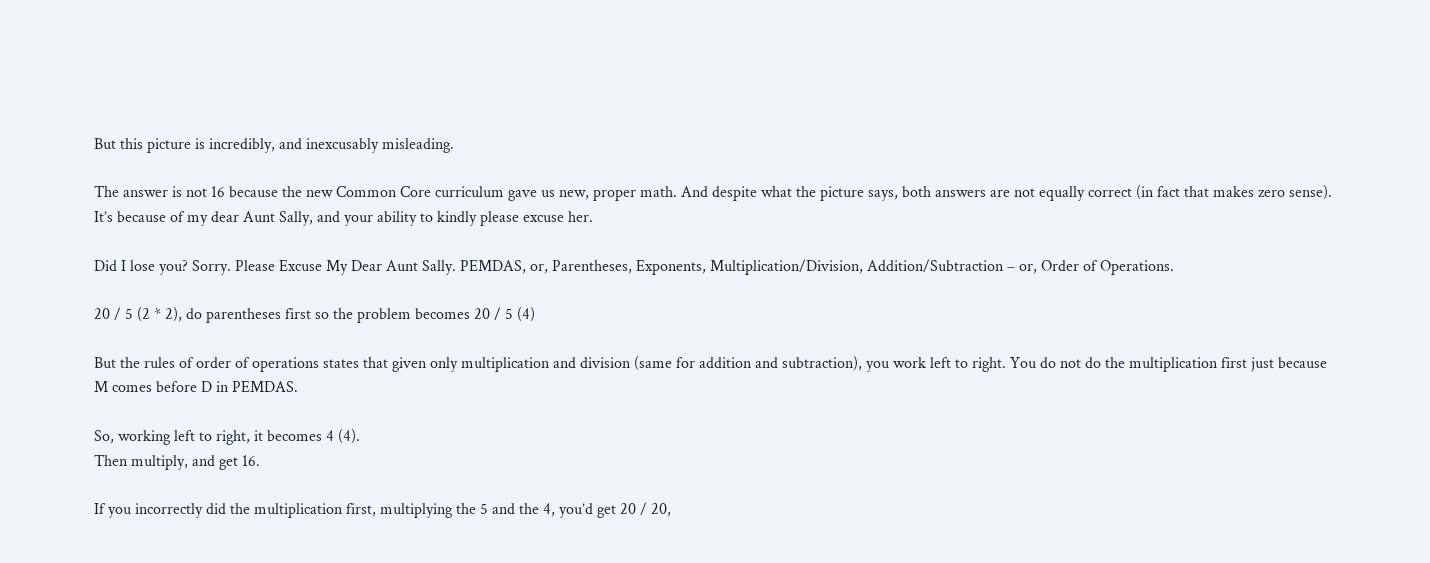But this picture is incredibly, and inexcusably misleading.

The answer is not 16 because the new Common Core curriculum gave us new, proper math. And despite what the picture says, both answers are not equally correct (in fact that makes zero sense). It’s because of my dear Aunt Sally, and your ability to kindly please excuse her.

Did I lose you? Sorry. Please Excuse My Dear Aunt Sally. PEMDAS, or, Parentheses, Exponents, Multiplication/Division, Addition/Subtraction – or, Order of Operations.

20 / 5 (2 * 2), do parentheses first so the problem becomes 20 / 5 (4)

But the rules of order of operations states that given only multiplication and division (same for addition and subtraction), you work left to right. You do not do the multiplication first just because M comes before D in PEMDAS.

So, working left to right, it becomes 4 (4).
Then multiply, and get 16.

If you incorrectly did the multiplication first, multiplying the 5 and the 4, you’d get 20 / 20,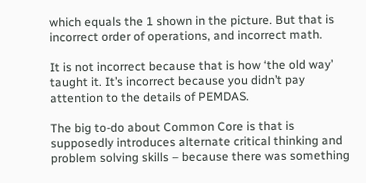which equals the 1 shown in the picture. But that is incorrect order of operations, and incorrect math.

It is not incorrect because that is how ‘the old way’ taught it. It’s incorrect because you didn’t pay attention to the details of PEMDAS.

The big to-do about Common Core is that is supposedly introduces alternate critical thinking and problem solving skills – because there was something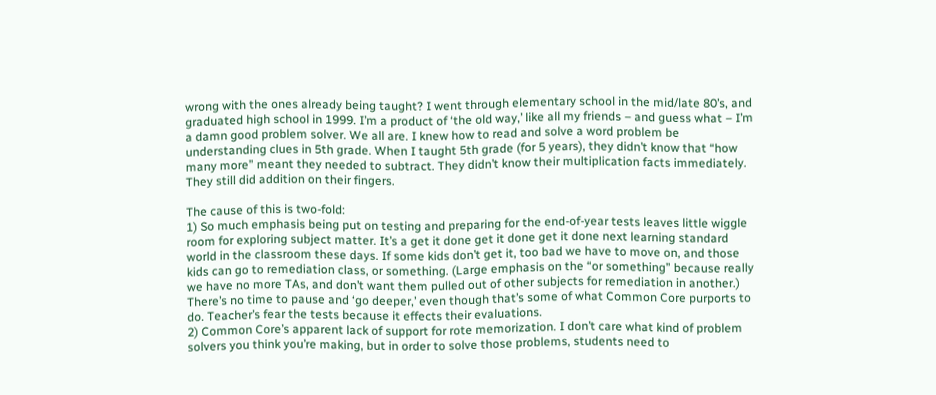wrong with the ones already being taught? I went through elementary school in the mid/late 80’s, and graduated high school in 1999. I’m a product of ‘the old way,’ like all my friends – and guess what – I’m a damn good problem solver. We all are. I knew how to read and solve a word problem be understanding clues in 5th grade. When I taught 5th grade (for 5 years), they didn’t know that “how many more” meant they needed to subtract. They didn’t know their multiplication facts immediately. They still did addition on their fingers.

The cause of this is two-fold:
1) So much emphasis being put on testing and preparing for the end-of-year tests leaves little wiggle room for exploring subject matter. It’s a get it done get it done get it done next learning standard world in the classroom these days. If some kids don’t get it, too bad we have to move on, and those kids can go to remediation class, or something. (Large emphasis on the “or something” because really we have no more TAs, and don’t want them pulled out of other subjects for remediation in another.) There’s no time to pause and ‘go deeper,’ even though that’s some of what Common Core purports to do. Teacher’s fear the tests because it effects their evaluations.
2) Common Core’s apparent lack of support for rote memorization. I don’t care what kind of problem solvers you think you’re making, but in order to solve those problems, students need to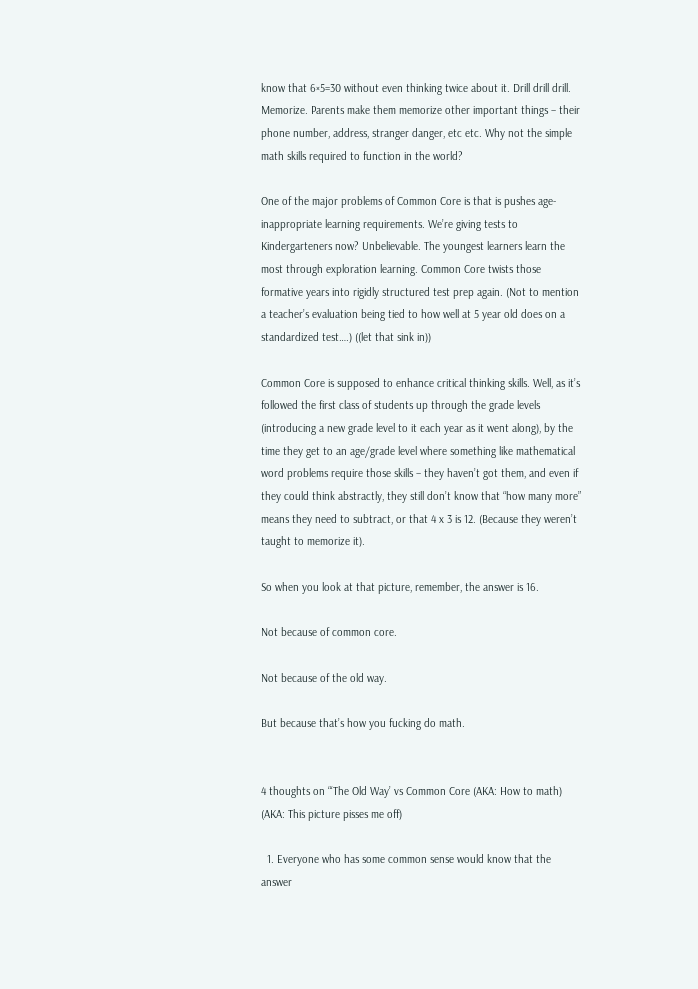know that 6×5=30 without even thinking twice about it. Drill drill drill. Memorize. Parents make them memorize other important things – their phone number, address, stranger danger, etc etc. Why not the simple math skills required to function in the world?

One of the major problems of Common Core is that is pushes age-inappropriate learning requirements. We’re giving tests to Kindergarteners now? Unbelievable. The youngest learners learn the most through exploration learning. Common Core twists those formative years into rigidly structured test prep again. (Not to mention a teacher’s evaluation being tied to how well at 5 year old does on a standardized test….) ((let that sink in))

Common Core is supposed to enhance critical thinking skills. Well, as it’s followed the first class of students up through the grade levels (introducing a new grade level to it each year as it went along), by the time they get to an age/grade level where something like mathematical word problems require those skills – they haven’t got them, and even if they could think abstractly, they still don’t know that “how many more” means they need to subtract, or that 4 x 3 is 12. (Because they weren’t taught to memorize it).

So when you look at that picture, remember, the answer is 16.

Not because of common core.

Not because of the old way.

But because that’s how you fucking do math.


4 thoughts on “‘The Old Way’ vs Common Core (AKA: How to math) (AKA: This picture pisses me off)

  1. Everyone who has some common sense would know that the answer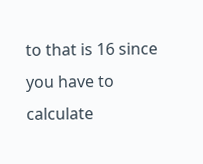to that is 16 since you have to calculate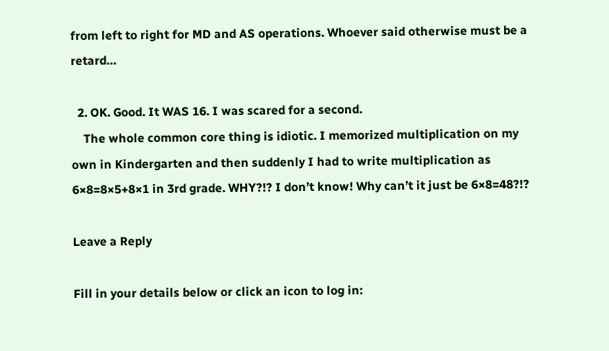from left to right for MD and AS operations. Whoever said otherwise must be a retard…

  2. OK. Good. It WAS 16. I was scared for a second.
    The whole common core thing is idiotic. I memorized multiplication on my own in Kindergarten and then suddenly I had to write multiplication as 6×8=8×5+8×1 in 3rd grade. WHY?!? I don’t know! Why can’t it just be 6×8=48?!?

Leave a Reply

Fill in your details below or click an icon to log in: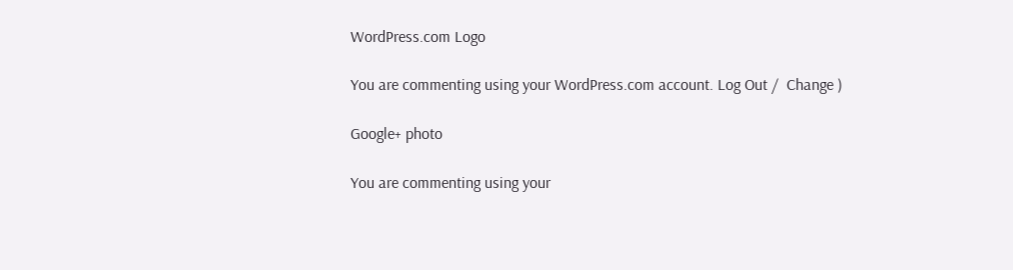WordPress.com Logo

You are commenting using your WordPress.com account. Log Out /  Change )

Google+ photo

You are commenting using your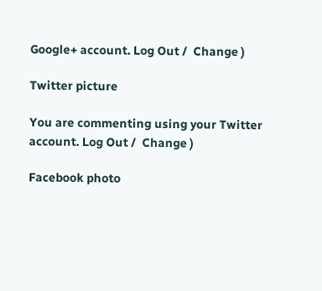Google+ account. Log Out /  Change )

Twitter picture

You are commenting using your Twitter account. Log Out /  Change )

Facebook photo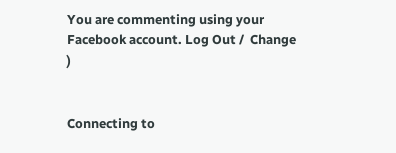You are commenting using your Facebook account. Log Out /  Change )


Connecting to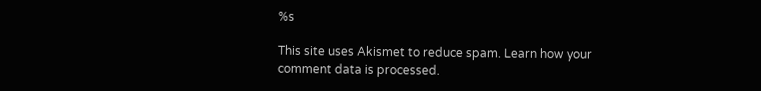%s

This site uses Akismet to reduce spam. Learn how your comment data is processed.